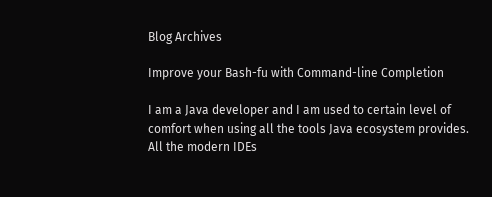Blog Archives

Improve your Bash-fu with Command-line Completion

I am a Java developer and I am used to certain level of comfort when using all the tools Java ecosystem provides. All the modern IDEs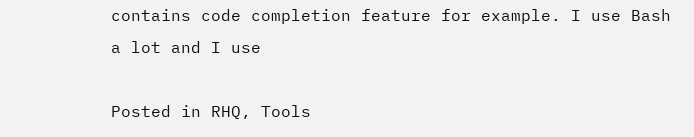contains code completion feature for example. I use Bash a lot and I use

Posted in RHQ, Tools